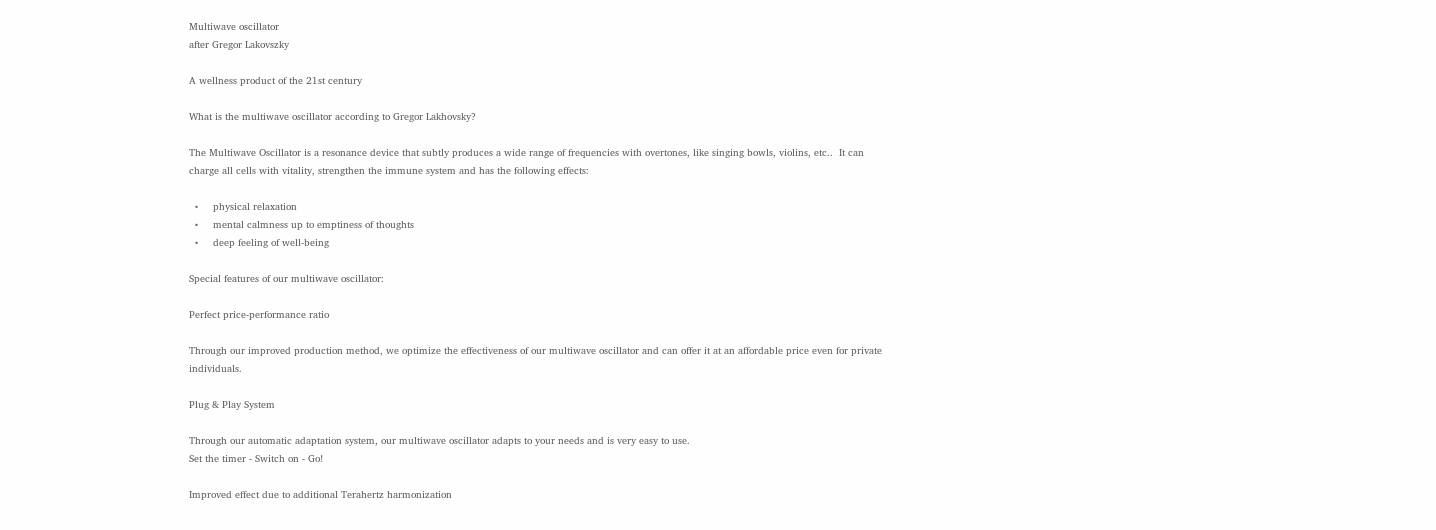Multiwave oscillator
after Gregor Lakovszky

A wellness product of the 21st century

What is the multiwave oscillator according to Gregor Lakhovsky?

The Multiwave Oscillator is a resonance device that subtly produces a wide range of frequencies with overtones, like singing bowls, violins, etc..  It can charge all cells with vitality, strengthen the immune system and has the following effects:

  •     physical relaxation
  •     mental calmness up to emptiness of thoughts
  •     deep feeling of well-being

Special features of our multiwave oscillator:

Perfect price-performance ratio

Through our improved production method, we optimize the effectiveness of our multiwave oscillator and can offer it at an affordable price even for private individuals.

Plug & Play System

Through our automatic adaptation system, our multiwave oscillator adapts to your needs and is very easy to use.
Set the timer - Switch on - Go!

Improved effect due to additional Terahertz harmonization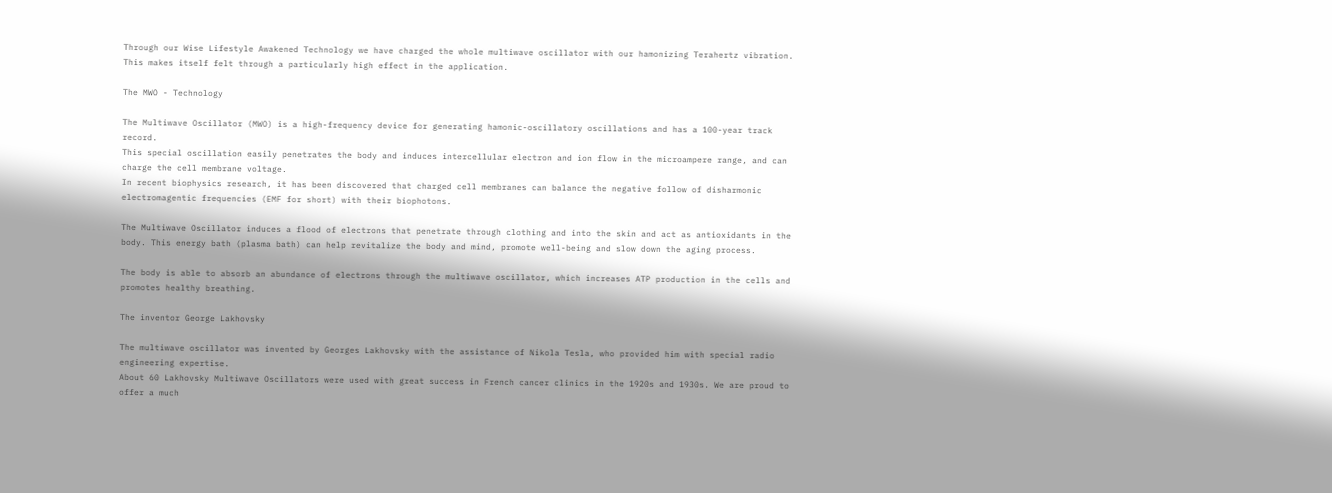Through our Wise Lifestyle Awakened Technology we have charged the whole multiwave oscillator with our hamonizing Terahertz vibration. This makes itself felt through a particularly high effect in the application.

The MWO - Technology

The Multiwave Oscillator (MWO) is a high-frequency device for generating hamonic-oscillatory oscillations and has a 100-year track record.
This special oscillation easily penetrates the body and induces intercellular electron and ion flow in the microampere range, and can charge the cell membrane voltage.
In recent biophysics research, it has been discovered that charged cell membranes can balance the negative follow of disharmonic electromagentic frequencies (EMF for short) with their biophotons.

The Multiwave Oscillator induces a flood of electrons that penetrate through clothing and into the skin and act as antioxidants in the body. This energy bath (plasma bath) can help revitalize the body and mind, promote well-being and slow down the aging process.

The body is able to absorb an abundance of electrons through the multiwave oscillator, which increases ATP production in the cells and promotes healthy breathing.

The inventor George Lakhovsky

The multiwave oscillator was invented by Georges Lakhovsky with the assistance of Nikola Tesla, who provided him with special radio engineering expertise.
About 60 Lakhovsky Multiwave Oscillators were used with great success in French cancer clinics in the 1920s and 1930s. We are proud to offer a much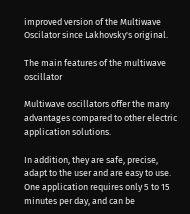improved version of the Multiwave Oscilator since Lakhovsky's original.

The main features of the multiwave oscillator

Multiwave oscillators offer the many advantages compared to other electric application solutions.

In addition, they are safe, precise, adapt to the user and are easy to use. One application requires only 5 to 15 minutes per day, and can be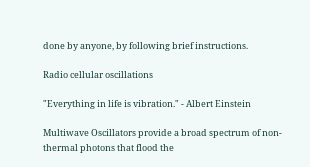done by anyone, by following brief instructions.

Radio cellular oscillations

"Everything in life is vibration." - Albert Einstein

Multiwave Oscillators provide a broad spectrum of non-thermal photons that flood the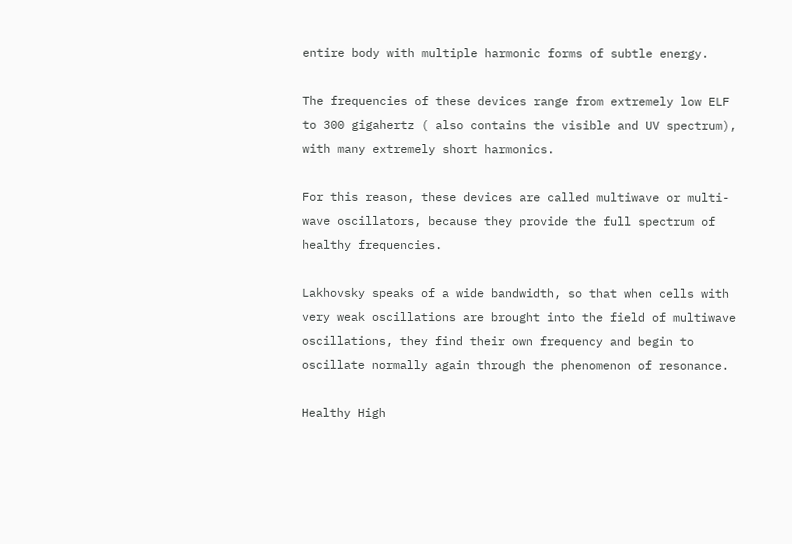entire body with multiple harmonic forms of subtle energy.

The frequencies of these devices range from extremely low ELF to 300 gigahertz ( also contains the visible and UV spectrum), with many extremely short harmonics.

For this reason, these devices are called multiwave or multi-wave oscillators, because they provide the full spectrum of healthy frequencies.

Lakhovsky speaks of a wide bandwidth, so that when cells with very weak oscillations are brought into the field of multiwave oscillations, they find their own frequency and begin to oscillate normally again through the phenomenon of resonance.

Healthy High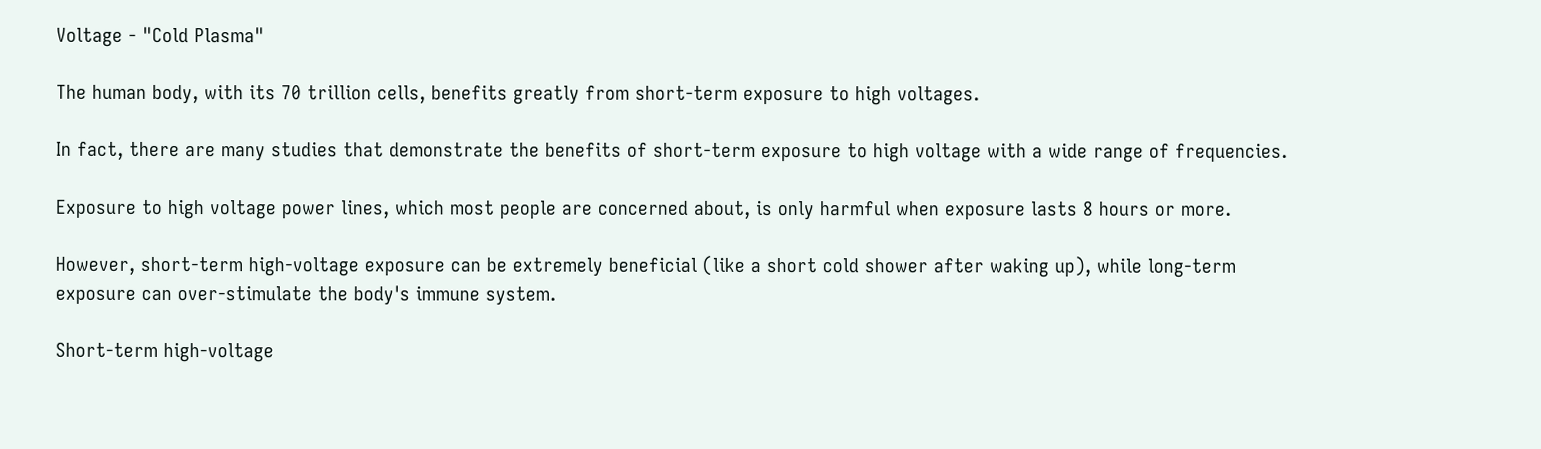Voltage - "Cold Plasma"

The human body, with its 70 trillion cells, benefits greatly from short-term exposure to high voltages.

In fact, there are many studies that demonstrate the benefits of short-term exposure to high voltage with a wide range of frequencies.

Exposure to high voltage power lines, which most people are concerned about, is only harmful when exposure lasts 8 hours or more.

However, short-term high-voltage exposure can be extremely beneficial (like a short cold shower after waking up), while long-term exposure can over-stimulate the body's immune system.

Short-term high-voltage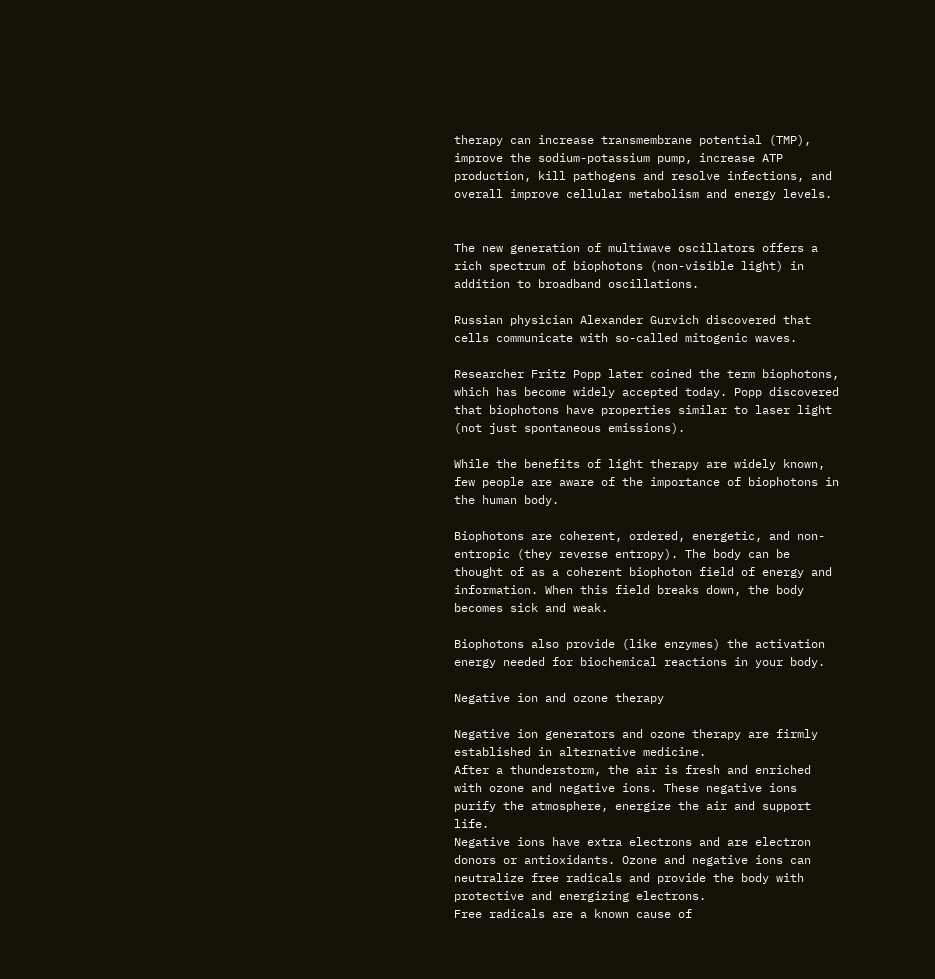therapy can increase transmembrane potential (TMP), improve the sodium-potassium pump, increase ATP production, kill pathogens and resolve infections, and overall improve cellular metabolism and energy levels.


The new generation of multiwave oscillators offers a rich spectrum of biophotons (non-visible light) in addition to broadband oscillations.

Russian physician Alexander Gurvich discovered that cells communicate with so-called mitogenic waves.

Researcher Fritz Popp later coined the term biophotons, which has become widely accepted today. Popp discovered that biophotons have properties similar to laser light (not just spontaneous emissions).

While the benefits of light therapy are widely known, few people are aware of the importance of biophotons in the human body.

Biophotons are coherent, ordered, energetic, and non-entropic (they reverse entropy). The body can be thought of as a coherent biophoton field of energy and information. When this field breaks down, the body becomes sick and weak.

Biophotons also provide (like enzymes) the activation energy needed for biochemical reactions in your body.

Negative ion and ozone therapy

Negative ion generators and ozone therapy are firmly established in alternative medicine.
After a thunderstorm, the air is fresh and enriched with ozone and negative ions. These negative ions purify the atmosphere, energize the air and support life.
Negative ions have extra electrons and are electron donors or antioxidants. Ozone and negative ions can neutralize free radicals and provide the body with protective and energizing electrons.
Free radicals are a known cause of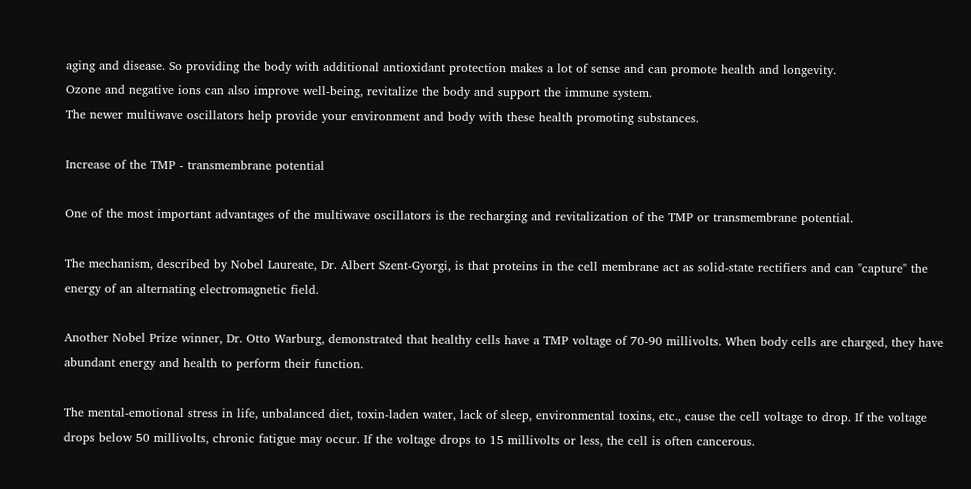aging and disease. So providing the body with additional antioxidant protection makes a lot of sense and can promote health and longevity.
Ozone and negative ions can also improve well-being, revitalize the body and support the immune system.
The newer multiwave oscillators help provide your environment and body with these health promoting substances.

Increase of the TMP - transmembrane potential

One of the most important advantages of the multiwave oscillators is the recharging and revitalization of the TMP or transmembrane potential.

The mechanism, described by Nobel Laureate, Dr. Albert Szent-Gyorgi, is that proteins in the cell membrane act as solid-state rectifiers and can "capture" the energy of an alternating electromagnetic field.

Another Nobel Prize winner, Dr. Otto Warburg, demonstrated that healthy cells have a TMP voltage of 70-90 millivolts. When body cells are charged, they have abundant energy and health to perform their function.

The mental-emotional stress in life, unbalanced diet, toxin-laden water, lack of sleep, environmental toxins, etc., cause the cell voltage to drop. If the voltage drops below 50 millivolts, chronic fatigue may occur. If the voltage drops to 15 millivolts or less, the cell is often cancerous.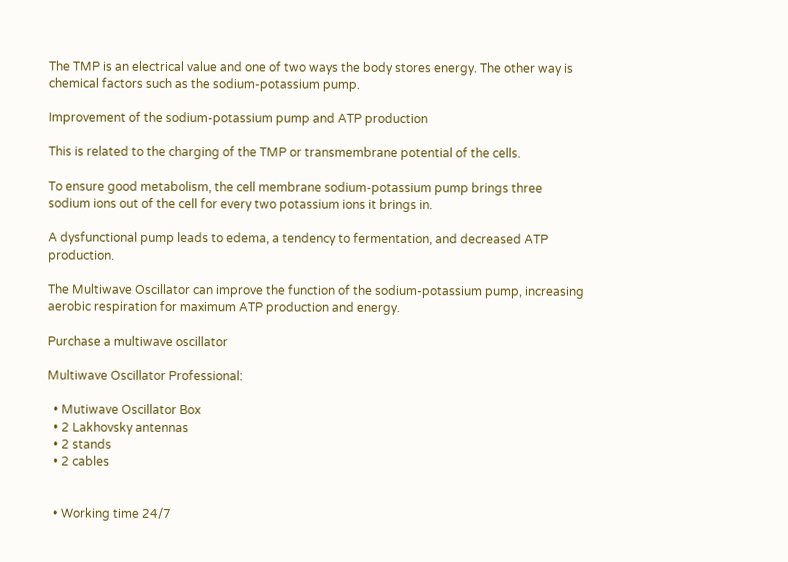The TMP is an electrical value and one of two ways the body stores energy. The other way is chemical factors such as the sodium-potassium pump.

Improvement of the sodium-potassium pump and ATP production

This is related to the charging of the TMP or transmembrane potential of the cells.

To ensure good metabolism, the cell membrane sodium-potassium pump brings three sodium ions out of the cell for every two potassium ions it brings in.

A dysfunctional pump leads to edema, a tendency to fermentation, and decreased ATP production.

The Multiwave Oscillator can improve the function of the sodium-potassium pump, increasing aerobic respiration for maximum ATP production and energy.

Purchase a multiwave oscillator

Multiwave Oscillator Professional:

  • Mutiwave Oscillator Box
  • 2 Lakhovsky antennas
  • 2 stands
  • 2 cables


  • Working time 24/7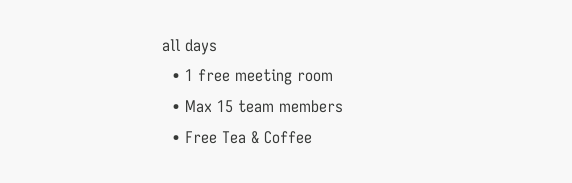all days
  • 1 free meeting room
  • Max 15 team members
  • Free Tea & Coffee